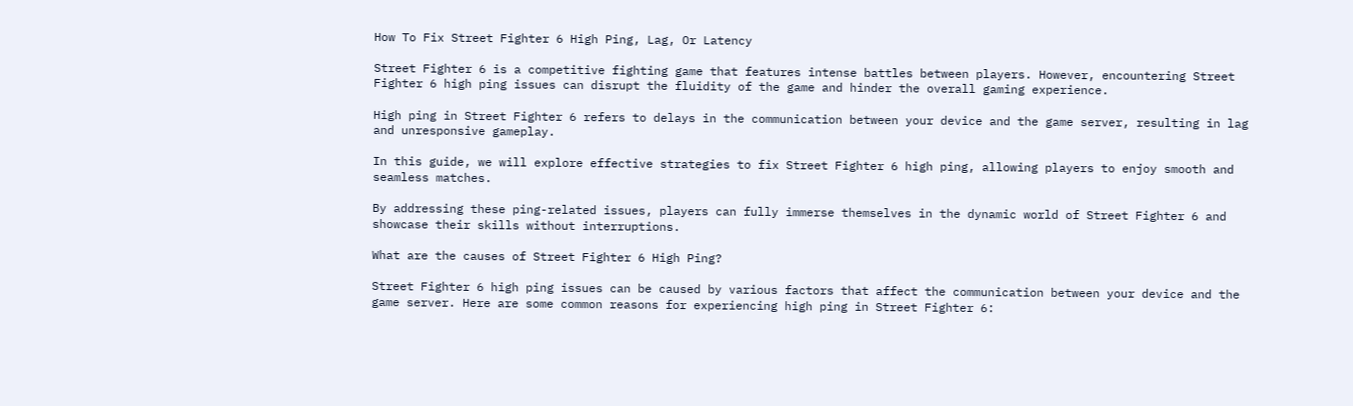How To Fix Street Fighter 6 High Ping, Lag, Or Latency

Street Fighter 6 is a competitive fighting game that features intense battles between players. However, encountering Street Fighter 6 high ping issues can disrupt the fluidity of the game and hinder the overall gaming experience.

High ping in Street Fighter 6 refers to delays in the communication between your device and the game server, resulting in lag and unresponsive gameplay.

In this guide, we will explore effective strategies to fix Street Fighter 6 high ping, allowing players to enjoy smooth and seamless matches.

By addressing these ping-related issues, players can fully immerse themselves in the dynamic world of Street Fighter 6 and showcase their skills without interruptions.

What are the causes of Street Fighter 6 High Ping?

Street Fighter 6 high ping issues can be caused by various factors that affect the communication between your device and the game server. Here are some common reasons for experiencing high ping in Street Fighter 6: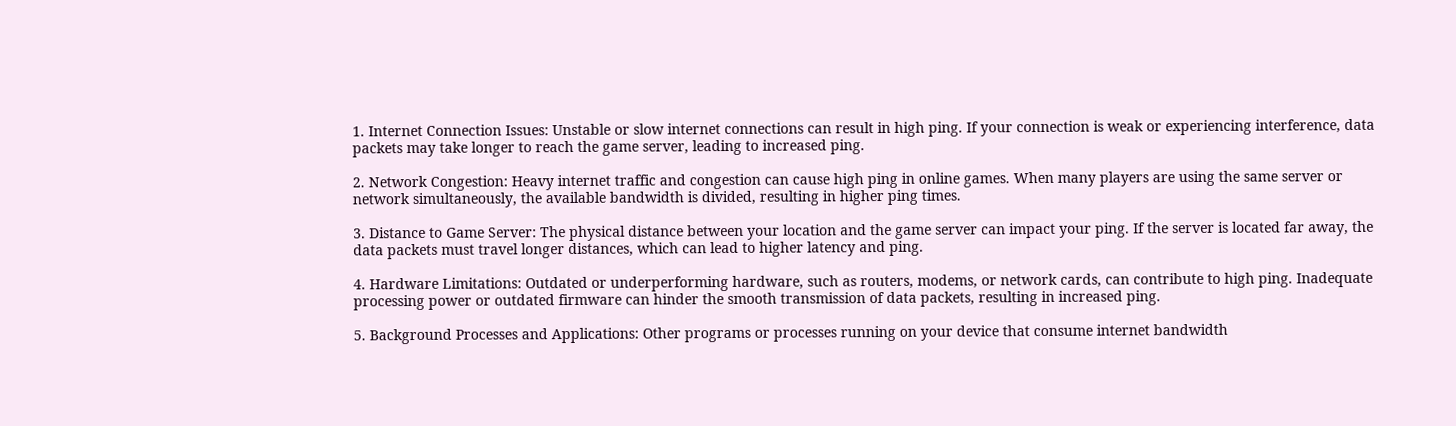1. Internet Connection Issues: Unstable or slow internet connections can result in high ping. If your connection is weak or experiencing interference, data packets may take longer to reach the game server, leading to increased ping.

2. Network Congestion: Heavy internet traffic and congestion can cause high ping in online games. When many players are using the same server or network simultaneously, the available bandwidth is divided, resulting in higher ping times.

3. Distance to Game Server: The physical distance between your location and the game server can impact your ping. If the server is located far away, the data packets must travel longer distances, which can lead to higher latency and ping.

4. Hardware Limitations: Outdated or underperforming hardware, such as routers, modems, or network cards, can contribute to high ping. Inadequate processing power or outdated firmware can hinder the smooth transmission of data packets, resulting in increased ping.

5. Background Processes and Applications: Other programs or processes running on your device that consume internet bandwidth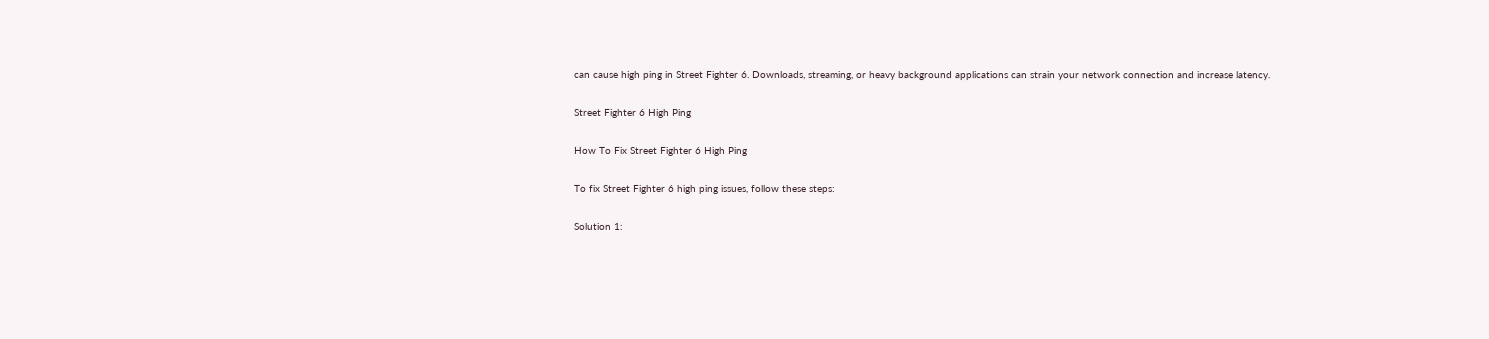can cause high ping in Street Fighter 6. Downloads, streaming, or heavy background applications can strain your network connection and increase latency.

Street Fighter 6 High Ping

How To Fix Street Fighter 6 High Ping

To fix Street Fighter 6 high ping issues, follow these steps:

Solution 1: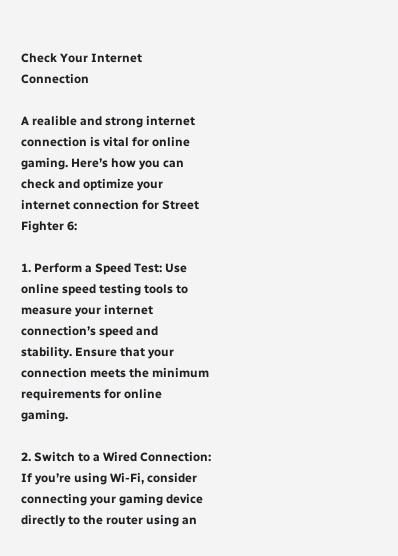Check Your Internet Connection

A realible and strong internet connection is vital for online gaming. Here’s how you can check and optimize your internet connection for Street Fighter 6:

1. Perform a Speed Test: Use online speed testing tools to measure your internet connection’s speed and stability. Ensure that your connection meets the minimum requirements for online gaming.

2. Switch to a Wired Connection: If you’re using Wi-Fi, consider connecting your gaming device directly to the router using an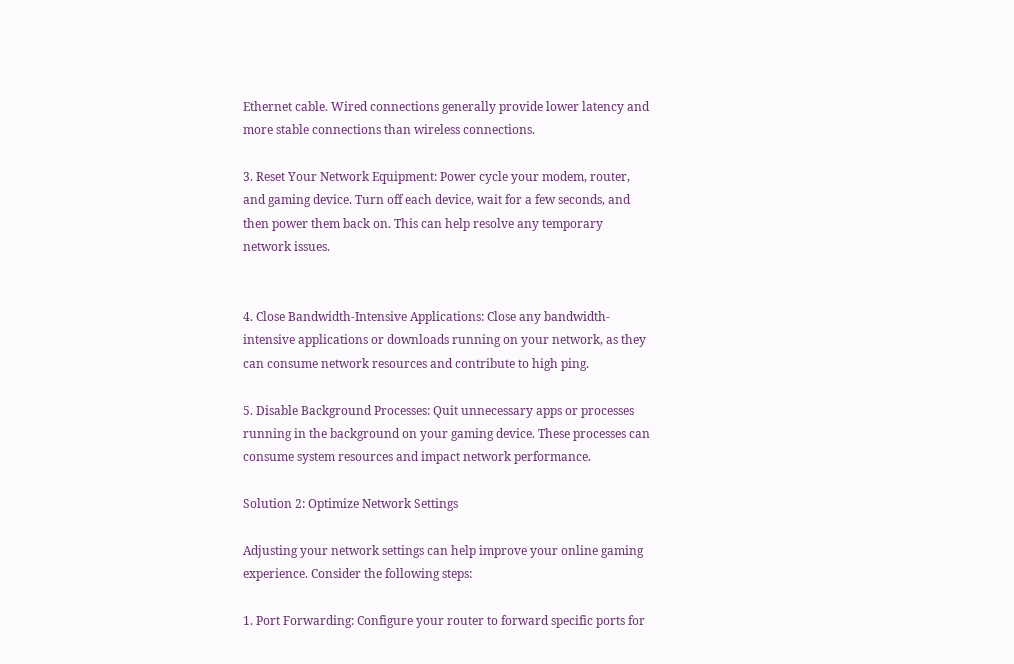Ethernet cable. Wired connections generally provide lower latency and more stable connections than wireless connections.

3. Reset Your Network Equipment: Power cycle your modem, router, and gaming device. Turn off each device, wait for a few seconds, and then power them back on. This can help resolve any temporary network issues.


4. Close Bandwidth-Intensive Applications: Close any bandwidth-intensive applications or downloads running on your network, as they can consume network resources and contribute to high ping.

5. Disable Background Processes: Quit unnecessary apps or processes running in the background on your gaming device. These processes can consume system resources and impact network performance.

Solution 2: Optimize Network Settings

Adjusting your network settings can help improve your online gaming experience. Consider the following steps:

1. Port Forwarding: Configure your router to forward specific ports for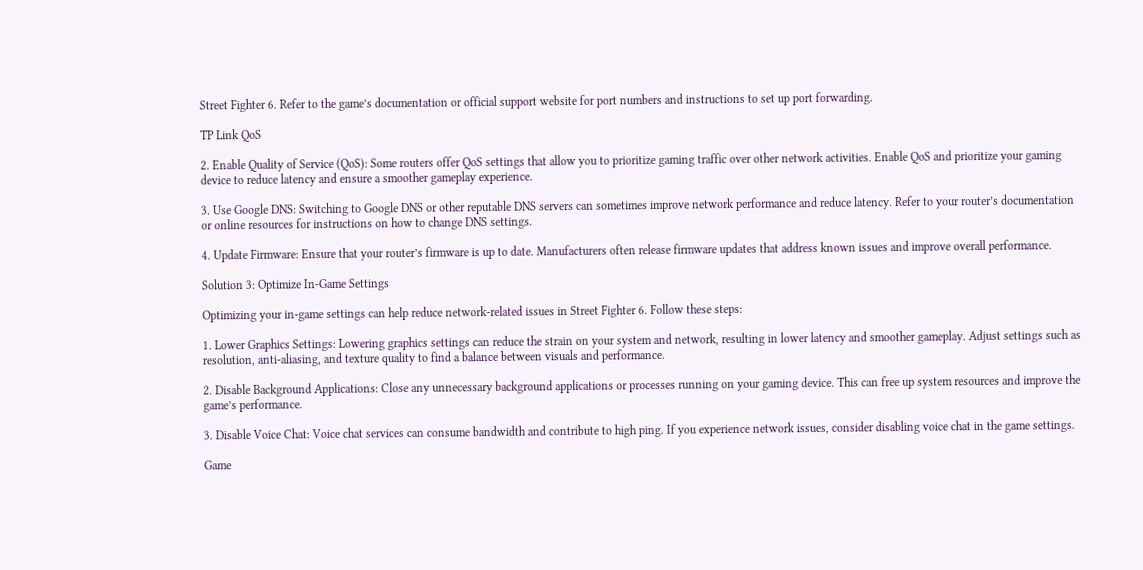Street Fighter 6. Refer to the game’s documentation or official support website for port numbers and instructions to set up port forwarding.

TP Link QoS

2. Enable Quality of Service (QoS): Some routers offer QoS settings that allow you to prioritize gaming traffic over other network activities. Enable QoS and prioritize your gaming device to reduce latency and ensure a smoother gameplay experience.

3. Use Google DNS: Switching to Google DNS or other reputable DNS servers can sometimes improve network performance and reduce latency. Refer to your router’s documentation or online resources for instructions on how to change DNS settings.

4. Update Firmware: Ensure that your router’s firmware is up to date. Manufacturers often release firmware updates that address known issues and improve overall performance.

Solution 3: Optimize In-Game Settings

Optimizing your in-game settings can help reduce network-related issues in Street Fighter 6. Follow these steps:

1. Lower Graphics Settings: Lowering graphics settings can reduce the strain on your system and network, resulting in lower latency and smoother gameplay. Adjust settings such as resolution, anti-aliasing, and texture quality to find a balance between visuals and performance.

2. Disable Background Applications: Close any unnecessary background applications or processes running on your gaming device. This can free up system resources and improve the game’s performance.

3. Disable Voice Chat: Voice chat services can consume bandwidth and contribute to high ping. If you experience network issues, consider disabling voice chat in the game settings.

Game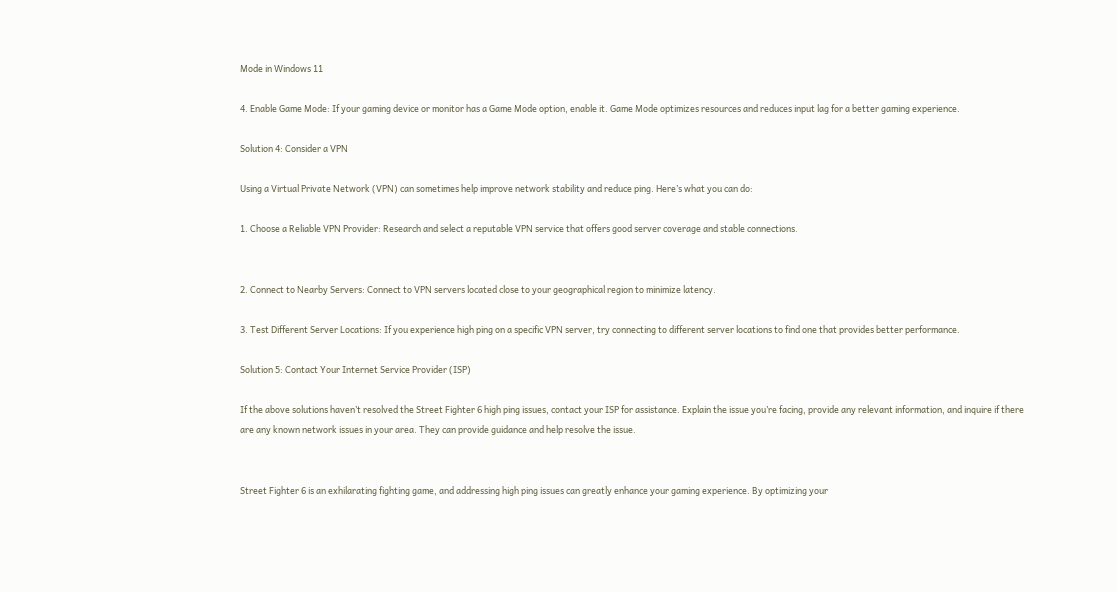Mode in Windows 11

4. Enable Game Mode: If your gaming device or monitor has a Game Mode option, enable it. Game Mode optimizes resources and reduces input lag for a better gaming experience.

Solution 4: Consider a VPN

Using a Virtual Private Network (VPN) can sometimes help improve network stability and reduce ping. Here’s what you can do:

1. Choose a Reliable VPN Provider: Research and select a reputable VPN service that offers good server coverage and stable connections.


2. Connect to Nearby Servers: Connect to VPN servers located close to your geographical region to minimize latency.

3. Test Different Server Locations: If you experience high ping on a specific VPN server, try connecting to different server locations to find one that provides better performance.

Solution 5: Contact Your Internet Service Provider (ISP)

If the above solutions haven’t resolved the Street Fighter 6 high ping issues, contact your ISP for assistance. Explain the issue you’re facing, provide any relevant information, and inquire if there are any known network issues in your area. They can provide guidance and help resolve the issue.


Street Fighter 6 is an exhilarating fighting game, and addressing high ping issues can greatly enhance your gaming experience. By optimizing your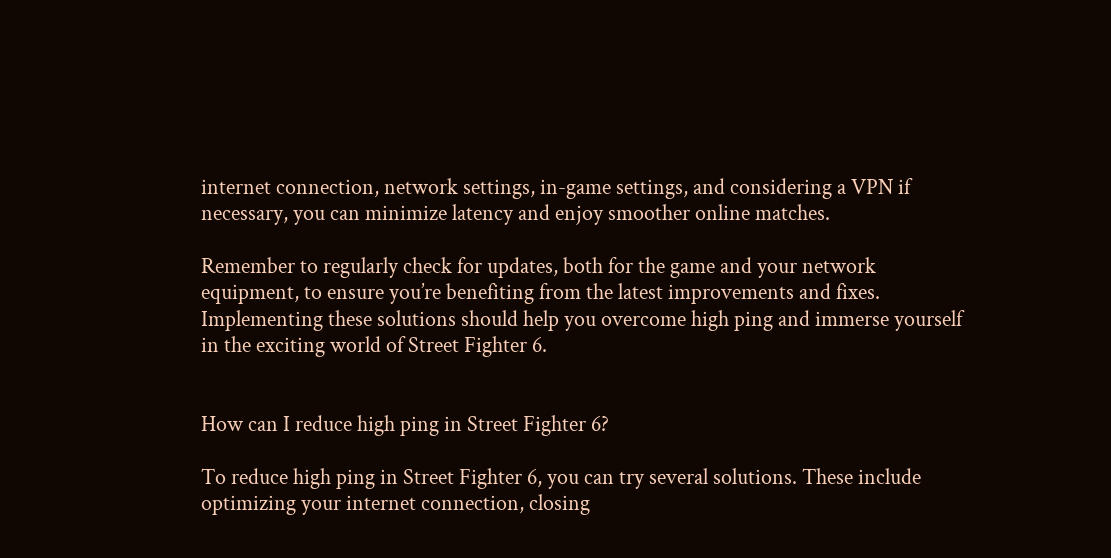internet connection, network settings, in-game settings, and considering a VPN if necessary, you can minimize latency and enjoy smoother online matches.

Remember to regularly check for updates, both for the game and your network equipment, to ensure you’re benefiting from the latest improvements and fixes. Implementing these solutions should help you overcome high ping and immerse yourself in the exciting world of Street Fighter 6.


How can I reduce high ping in Street Fighter 6?

To reduce high ping in Street Fighter 6, you can try several solutions. These include optimizing your internet connection, closing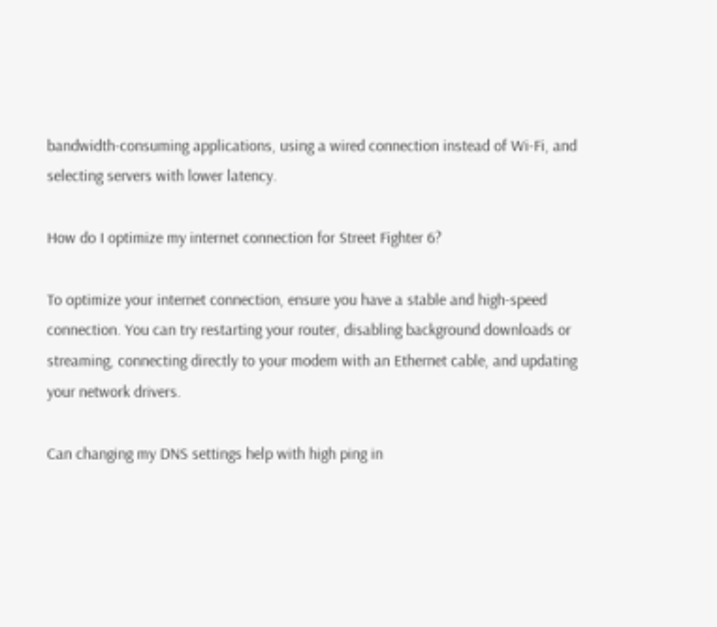bandwidth-consuming applications, using a wired connection instead of Wi-Fi, and selecting servers with lower latency.

How do I optimize my internet connection for Street Fighter 6?

To optimize your internet connection, ensure you have a stable and high-speed connection. You can try restarting your router, disabling background downloads or streaming, connecting directly to your modem with an Ethernet cable, and updating your network drivers.

Can changing my DNS settings help with high ping in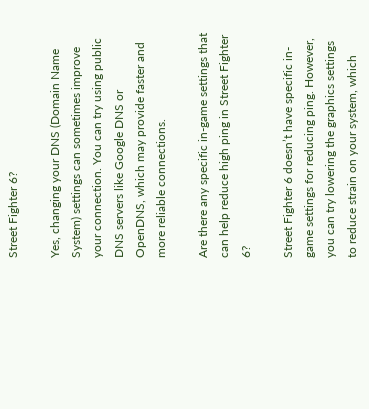Street Fighter 6?

Yes, changing your DNS (Domain Name System) settings can sometimes improve your connection. You can try using public DNS servers like Google DNS or OpenDNS, which may provide faster and more reliable connections.

Are there any specific in-game settings that can help reduce high ping in Street Fighter 6?

Street Fighter 6 doesn’t have specific in-game settings for reducing ping. However, you can try lowering the graphics settings to reduce strain on your system, which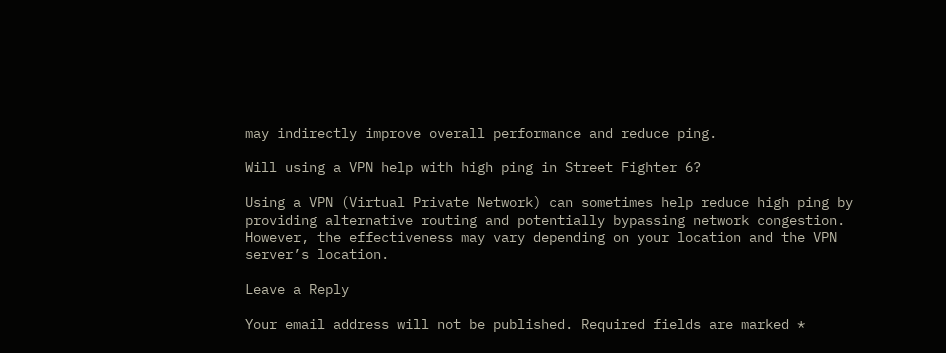may indirectly improve overall performance and reduce ping.

Will using a VPN help with high ping in Street Fighter 6?

Using a VPN (Virtual Private Network) can sometimes help reduce high ping by providing alternative routing and potentially bypassing network congestion. However, the effectiveness may vary depending on your location and the VPN server’s location.

Leave a Reply

Your email address will not be published. Required fields are marked *